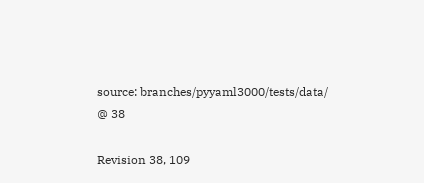source: branches/pyyaml3000/tests/data/ @ 38

Revision 38, 109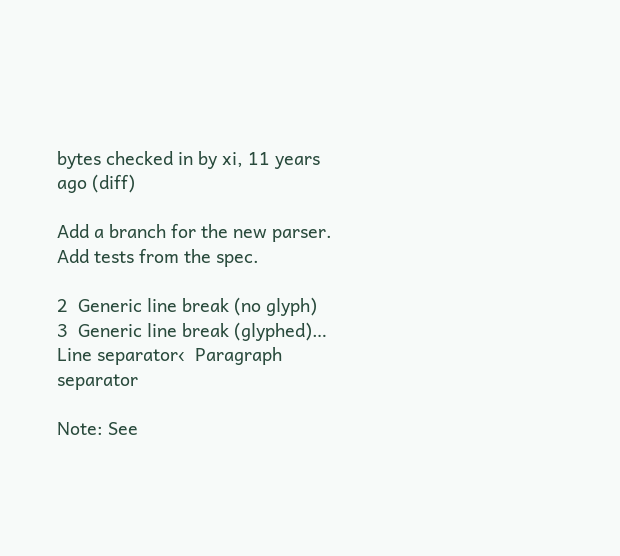bytes checked in by xi, 11 years ago (diff)

Add a branch for the new parser. Add tests from the spec.

2  Generic line break (no glyph)
3  Generic line break (glyphed)…  Line separator‹  Paragraph separator

Note: See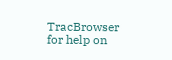TracBrowser for help on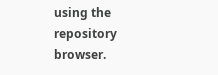using the repository browser.